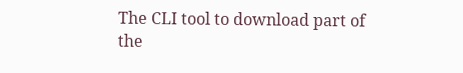The CLI tool to download part of the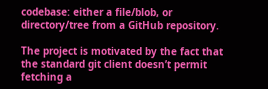codebase: either a file/blob, or directory/tree from a GitHub repository.

The project is motivated by the fact that the standard git client doesn’t permit fetching a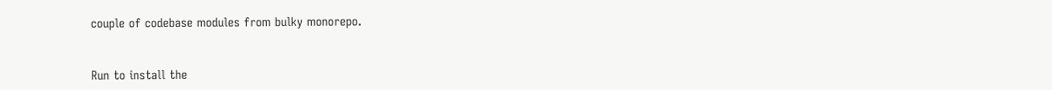couple of codebase modules from bulky monorepo.


Run to install the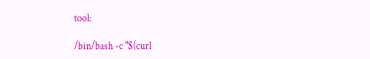tool:

/bin/bash -c "$(curl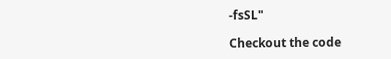-fsSL"

Checkout the code